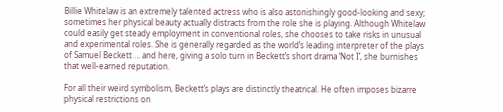Billie Whitelaw is an extremely talented actress who is also astonishingly good-looking and sexy; sometimes her physical beauty actually distracts from the role she is playing. Although Whitelaw could easily get steady employment in conventional roles, she chooses to take risks in unusual and experimental roles. She is generally regarded as the world’s leading interpreter of the plays of Samuel Beckett … and here, giving a solo turn in Beckett’s short drama ‘Not I’, she burnishes that well-earned reputation.

For all their weird symbolism, Beckett’s plays are distinctly theatrical. He often imposes bizarre physical restrictions on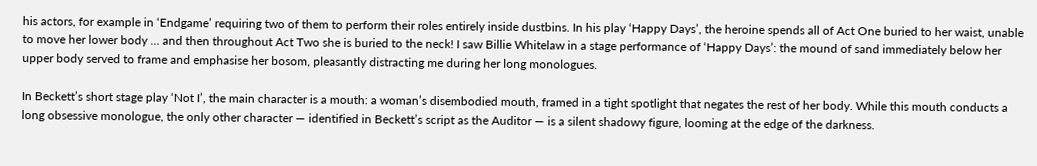his actors, for example in ‘Endgame’ requiring two of them to perform their roles entirely inside dustbins. In his play ‘Happy Days’, the heroine spends all of Act One buried to her waist, unable to move her lower body … and then throughout Act Two she is buried to the neck! I saw Billie Whitelaw in a stage performance of ‘Happy Days’: the mound of sand immediately below her upper body served to frame and emphasise her bosom, pleasantly distracting me during her long monologues.

In Beckett’s short stage play ‘Not I’, the main character is a mouth: a woman’s disembodied mouth, framed in a tight spotlight that negates the rest of her body. While this mouth conducts a long obsessive monologue, the only other character — identified in Beckett’s script as the Auditor — is a silent shadowy figure, looming at the edge of the darkness.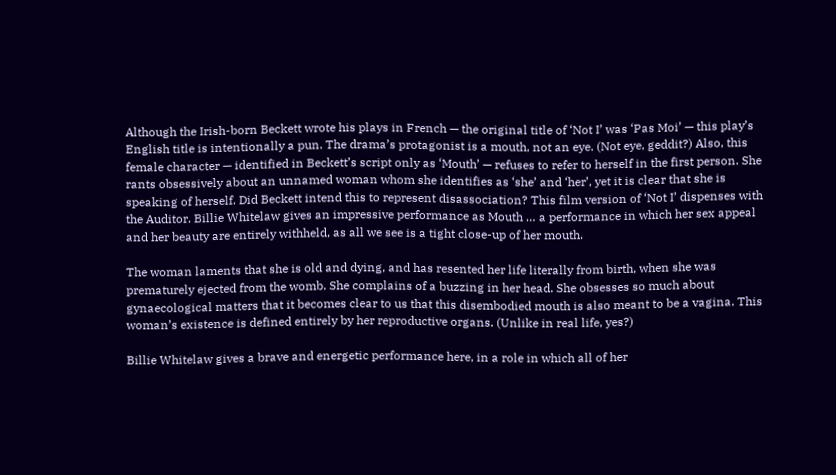Although the Irish-born Beckett wrote his plays in French — the original title of ‘Not I’ was ‘Pas Moi’ — this play’s English title is intentionally a pun. The drama’s protagonist is a mouth, not an eye. (Not eye, geddit?) Also, this female character — identified in Beckett’s script only as ‘Mouth’ — refuses to refer to herself in the first person. She rants obsessively about an unnamed woman whom she identifies as ‘she’ and ‘her’, yet it is clear that she is speaking of herself. Did Beckett intend this to represent disassociation? This film version of ‘Not I’ dispenses with the Auditor. Billie Whitelaw gives an impressive performance as Mouth … a performance in which her sex appeal and her beauty are entirely withheld, as all we see is a tight close-up of her mouth.

The woman laments that she is old and dying, and has resented her life literally from birth, when she was prematurely ejected from the womb. She complains of a buzzing in her head. She obsesses so much about gynaecological matters that it becomes clear to us that this disembodied mouth is also meant to be a vagina. This woman’s existence is defined entirely by her reproductive organs. (Unlike in real life, yes?)

Billie Whitelaw gives a brave and energetic performance here, in a role in which all of her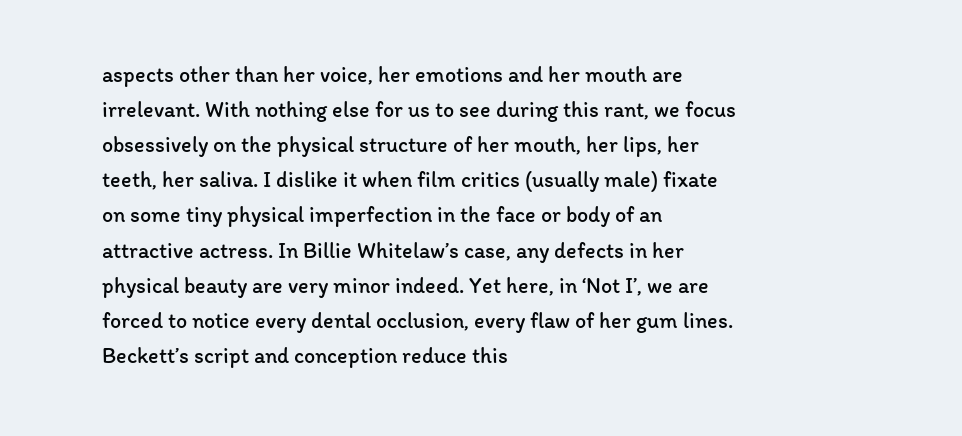aspects other than her voice, her emotions and her mouth are irrelevant. With nothing else for us to see during this rant, we focus obsessively on the physical structure of her mouth, her lips, her teeth, her saliva. I dislike it when film critics (usually male) fixate on some tiny physical imperfection in the face or body of an attractive actress. In Billie Whitelaw’s case, any defects in her physical beauty are very minor indeed. Yet here, in ‘Not I’, we are forced to notice every dental occlusion, every flaw of her gum lines. Beckett’s script and conception reduce this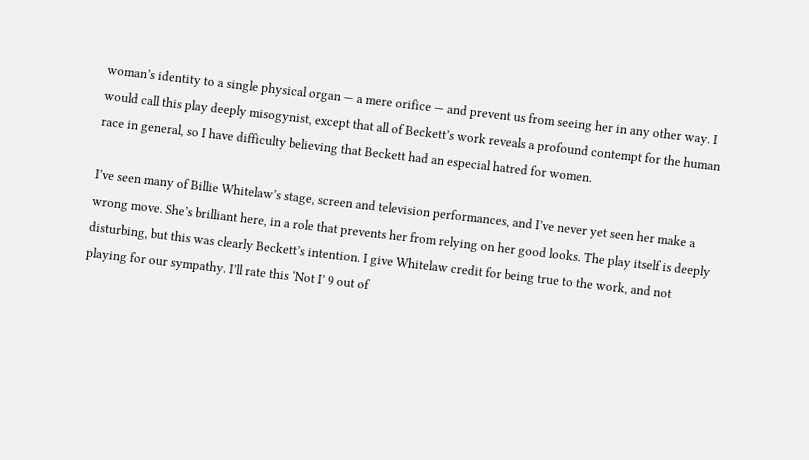woman’s identity to a single physical organ — a mere orifice — and prevent us from seeing her in any other way. I would call this play deeply misogynist, except that all of Beckett’s work reveals a profound contempt for the human race in general, so I have difficulty believing that Beckett had an especial hatred for women.

I’ve seen many of Billie Whitelaw’s stage, screen and television performances, and I’ve never yet seen her make a wrong move. She’s brilliant here, in a role that prevents her from relying on her good looks. The play itself is deeply disturbing, but this was clearly Beckett’s intention. I give Whitelaw credit for being true to the work, and not playing for our sympathy. I’ll rate this ‘Not I’ 9 out of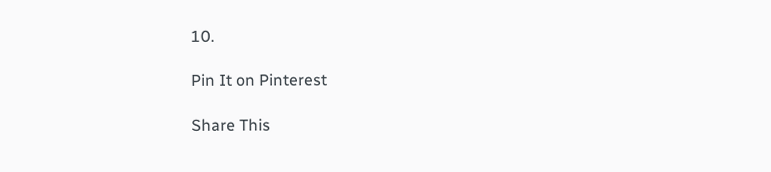10.

Pin It on Pinterest

Share This